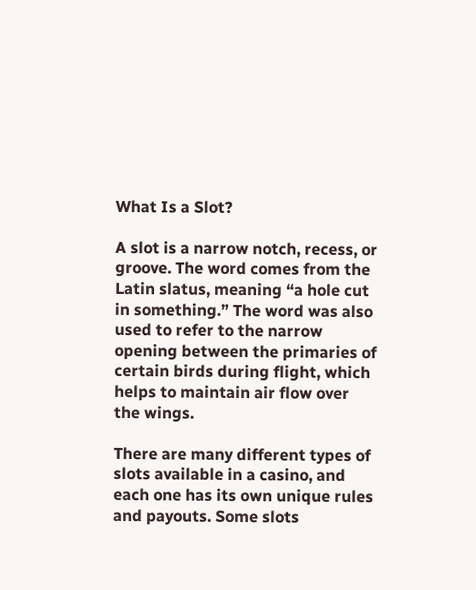What Is a Slot?

A slot is a narrow notch, recess, or groove. The word comes from the Latin slatus, meaning “a hole cut in something.” The word was also used to refer to the narrow opening between the primaries of certain birds during flight, which helps to maintain air flow over the wings.

There are many different types of slots available in a casino, and each one has its own unique rules and payouts. Some slots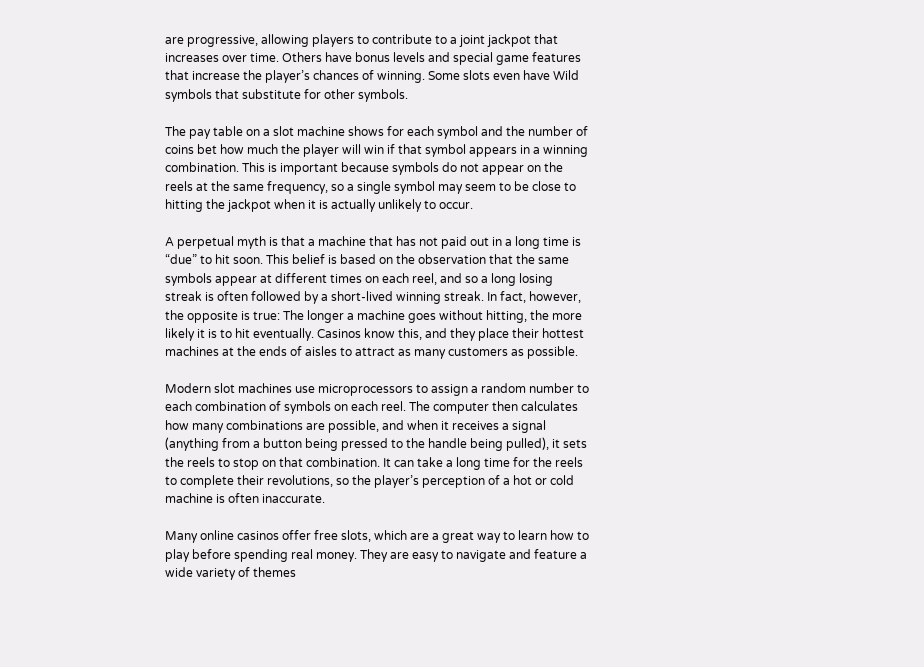are progressive, allowing players to contribute to a joint jackpot that increases over time. Others have bonus levels and special game features that increase the player’s chances of winning. Some slots even have Wild symbols that substitute for other symbols.

The pay table on a slot machine shows for each symbol and the number of coins bet how much the player will win if that symbol appears in a winning combination. This is important because symbols do not appear on the reels at the same frequency, so a single symbol may seem to be close to hitting the jackpot when it is actually unlikely to occur.

A perpetual myth is that a machine that has not paid out in a long time is “due” to hit soon. This belief is based on the observation that the same symbols appear at different times on each reel, and so a long losing streak is often followed by a short-lived winning streak. In fact, however, the opposite is true: The longer a machine goes without hitting, the more likely it is to hit eventually. Casinos know this, and they place their hottest machines at the ends of aisles to attract as many customers as possible.

Modern slot machines use microprocessors to assign a random number to each combination of symbols on each reel. The computer then calculates how many combinations are possible, and when it receives a signal (anything from a button being pressed to the handle being pulled), it sets the reels to stop on that combination. It can take a long time for the reels to complete their revolutions, so the player’s perception of a hot or cold machine is often inaccurate.

Many online casinos offer free slots, which are a great way to learn how to play before spending real money. They are easy to navigate and feature a wide variety of themes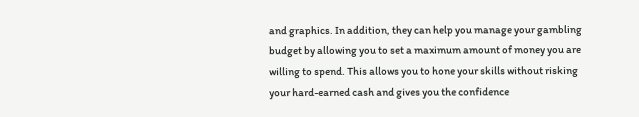and graphics. In addition, they can help you manage your gambling budget by allowing you to set a maximum amount of money you are willing to spend. This allows you to hone your skills without risking your hard-earned cash and gives you the confidence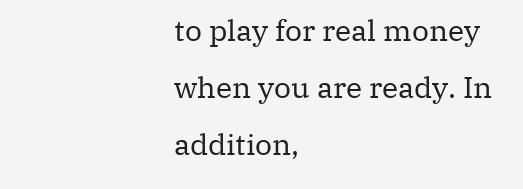to play for real money when you are ready. In addition,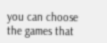you can choose the games that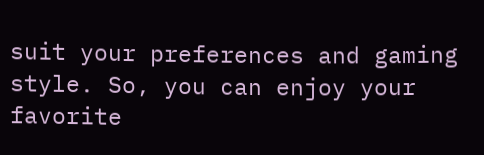suit your preferences and gaming style. So, you can enjoy your favorite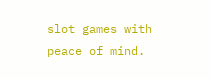slot games with peace of mind.